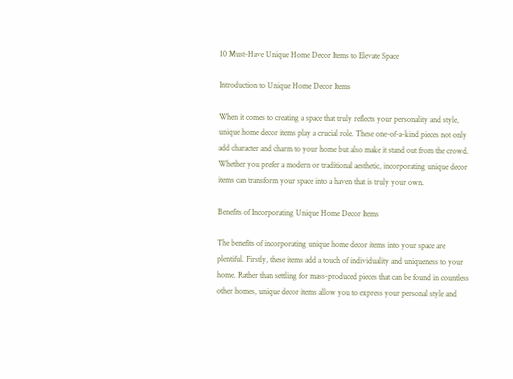10 Must-Have Unique Home Decor Items to Elevate Space

Introduction to Unique Home Decor Items

When it comes to creating a space that truly reflects your personality and style, unique home decor items play a crucial role. These one-of-a-kind pieces not only add character and charm to your home but also make it stand out from the crowd. Whether you prefer a modern or traditional aesthetic, incorporating unique decor items can transform your space into a haven that is truly your own.

Benefits of Incorporating Unique Home Decor Items

The benefits of incorporating unique home decor items into your space are plentiful. Firstly, these items add a touch of individuality and uniqueness to your home. Rather than settling for mass-produced pieces that can be found in countless other homes, unique decor items allow you to express your personal style and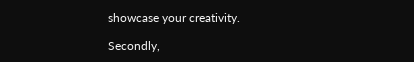showcase your creativity.

Secondly,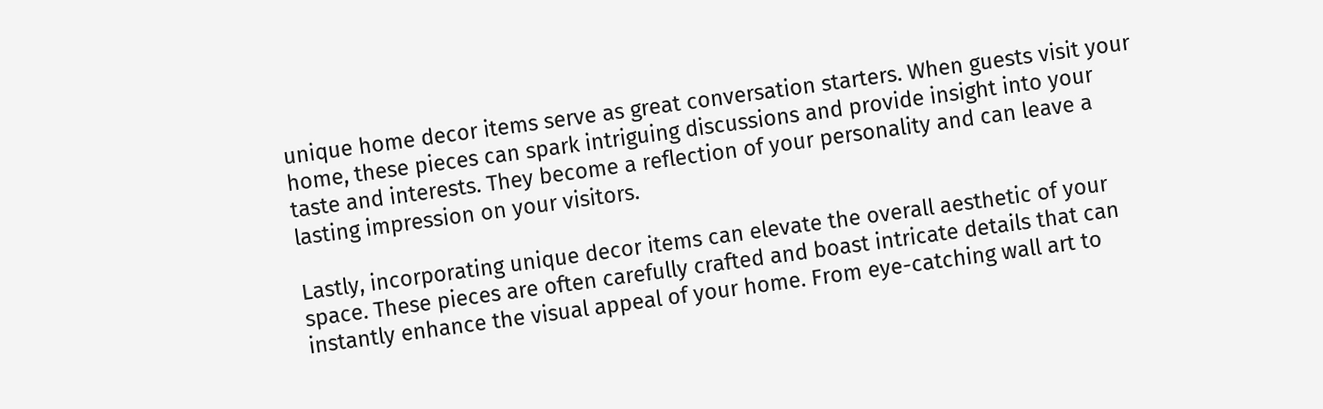unique home decor items serve as great conversation starters. When guests visit your home, these pieces can spark intriguing discussions and provide insight into your taste and interests. They become a reflection of your personality and can leave a lasting impression on your visitors.

Lastly, incorporating unique decor items can elevate the overall aesthetic of your space. These pieces are often carefully crafted and boast intricate details that can instantly enhance the visual appeal of your home. From eye-catching wall art to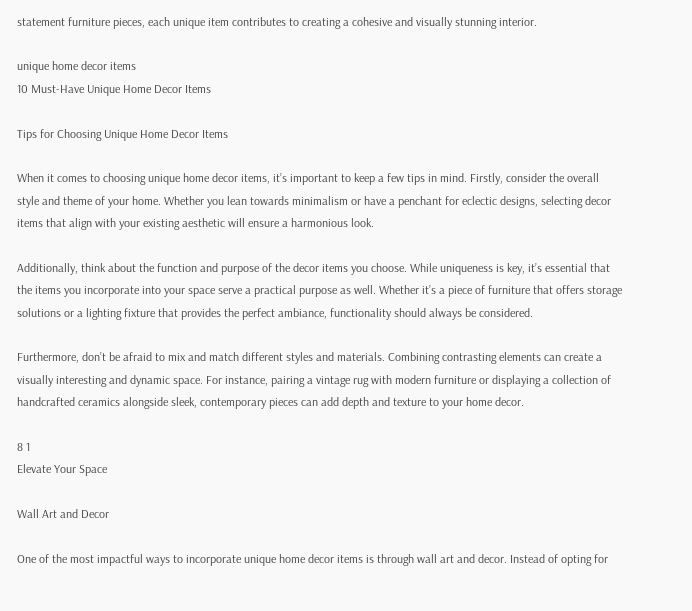statement furniture pieces, each unique item contributes to creating a cohesive and visually stunning interior.

unique home decor items
10 Must-Have Unique Home Decor Items

Tips for Choosing Unique Home Decor Items

When it comes to choosing unique home decor items, it’s important to keep a few tips in mind. Firstly, consider the overall style and theme of your home. Whether you lean towards minimalism or have a penchant for eclectic designs, selecting decor items that align with your existing aesthetic will ensure a harmonious look.

Additionally, think about the function and purpose of the decor items you choose. While uniqueness is key, it’s essential that the items you incorporate into your space serve a practical purpose as well. Whether it’s a piece of furniture that offers storage solutions or a lighting fixture that provides the perfect ambiance, functionality should always be considered.

Furthermore, don’t be afraid to mix and match different styles and materials. Combining contrasting elements can create a visually interesting and dynamic space. For instance, pairing a vintage rug with modern furniture or displaying a collection of handcrafted ceramics alongside sleek, contemporary pieces can add depth and texture to your home decor.

8 1
Elevate Your Space

Wall Art and Decor

One of the most impactful ways to incorporate unique home decor items is through wall art and decor. Instead of opting for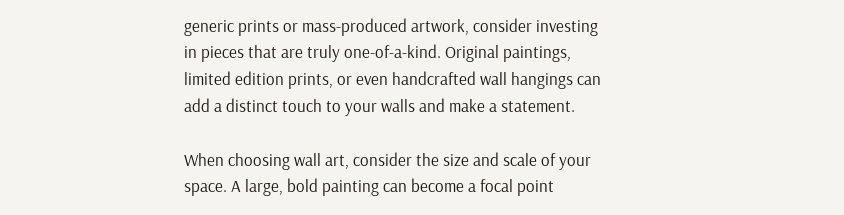generic prints or mass-produced artwork, consider investing in pieces that are truly one-of-a-kind. Original paintings, limited edition prints, or even handcrafted wall hangings can add a distinct touch to your walls and make a statement.

When choosing wall art, consider the size and scale of your space. A large, bold painting can become a focal point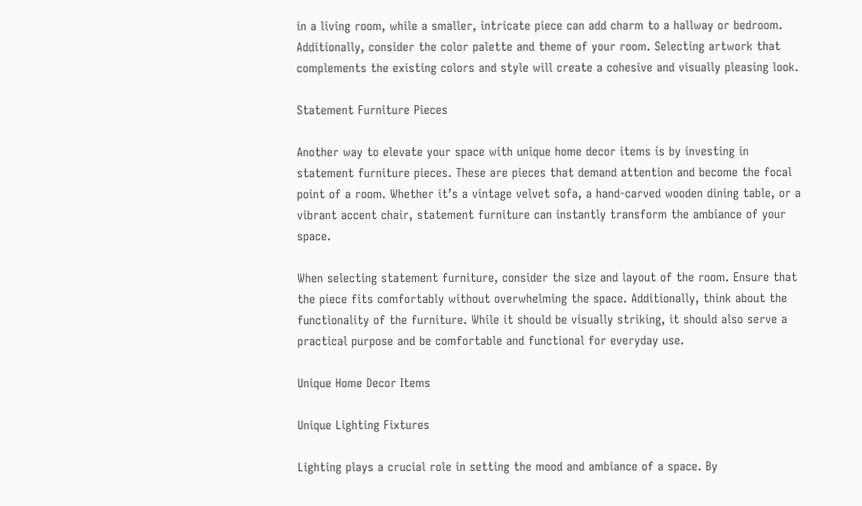in a living room, while a smaller, intricate piece can add charm to a hallway or bedroom. Additionally, consider the color palette and theme of your room. Selecting artwork that complements the existing colors and style will create a cohesive and visually pleasing look.

Statement Furniture Pieces

Another way to elevate your space with unique home decor items is by investing in statement furniture pieces. These are pieces that demand attention and become the focal point of a room. Whether it’s a vintage velvet sofa, a hand-carved wooden dining table, or a vibrant accent chair, statement furniture can instantly transform the ambiance of your space.

When selecting statement furniture, consider the size and layout of the room. Ensure that the piece fits comfortably without overwhelming the space. Additionally, think about the functionality of the furniture. While it should be visually striking, it should also serve a practical purpose and be comfortable and functional for everyday use.

Unique Home Decor Items

Unique Lighting Fixtures

Lighting plays a crucial role in setting the mood and ambiance of a space. By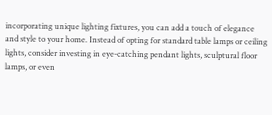incorporating unique lighting fixtures, you can add a touch of elegance and style to your home. Instead of opting for standard table lamps or ceiling lights, consider investing in eye-catching pendant lights, sculptural floor lamps, or even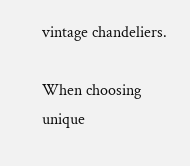vintage chandeliers.

When choosing unique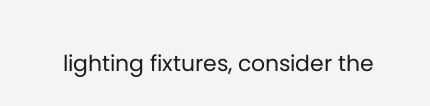lighting fixtures, consider the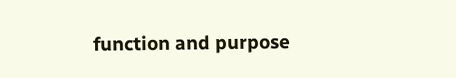function and purpose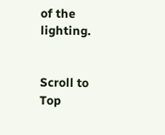of the lighting.


Scroll to Top